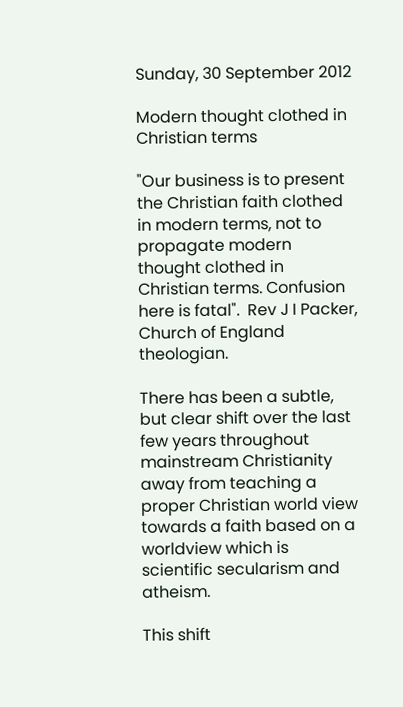Sunday, 30 September 2012

Modern thought clothed in Christian terms

"Our business is to present the Christian faith clothed in modern terms, not to propagate modern thought clothed in Christian terms. Confusion here is fatal".  Rev J I Packer, Church of England theologian.

There has been a subtle, but clear shift over the last few years throughout mainstream Christianity away from teaching a proper Christian world view towards a faith based on a worldview which is scientific secularism and atheism.

This shift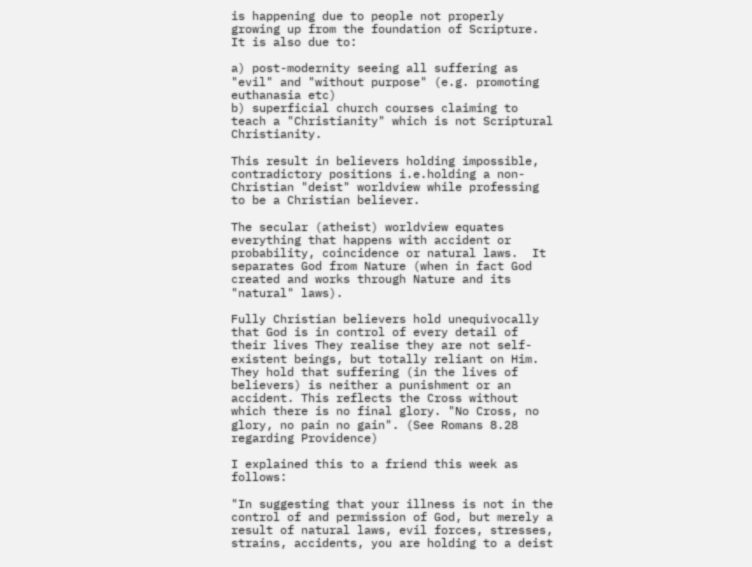is happening due to people not properly growing up from the foundation of Scripture. It is also due to:

a) post-modernity seeing all suffering as "evil" and "without purpose" (e.g. promoting euthanasia etc)
b) superficial church courses claiming to teach a "Christianity" which is not Scriptural Christianity.

This result in believers holding impossible, contradictory positions i.e.holding a non-Christian "deist" worldview while professing to be a Christian believer.

The secular (atheist) worldview equates everything that happens with accident or probability, coincidence or natural laws.  It separates God from Nature (when in fact God created and works through Nature and its "natural" laws).

Fully Christian believers hold unequivocally that God is in control of every detail of their lives They realise they are not self-existent beings, but totally reliant on Him. They hold that suffering (in the lives of believers) is neither a punishment or an accident. This reflects the Cross without which there is no final glory. "No Cross, no glory, no pain no gain". (See Romans 8.28 regarding Providence)

I explained this to a friend this week as follows:

"In suggesting that your illness is not in the control of and permission of God, but merely a result of natural laws, evil forces, stresses, strains, accidents, you are holding to a deist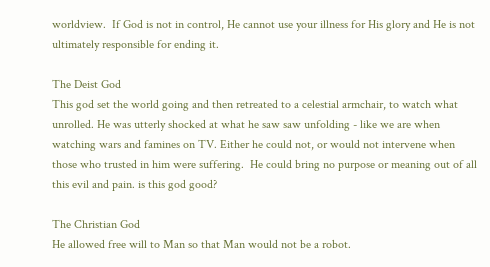worldview.  If God is not in control, He cannot use your illness for His glory and He is not ultimately responsible for ending it.

The Deist God
This god set the world going and then retreated to a celestial armchair, to watch what unrolled. He was utterly shocked at what he saw saw unfolding - like we are when watching wars and famines on TV. Either he could not, or would not intervene when those who trusted in him were suffering.  He could bring no purpose or meaning out of all this evil and pain. is this god good?

The Christian God
He allowed free will to Man so that Man would not be a robot.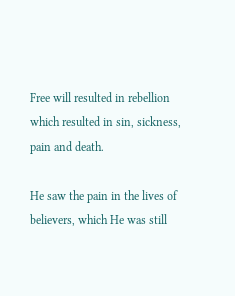Free will resulted in rebellion which resulted in sin, sickness, pain and death.

He saw the pain in the lives of believers, which He was still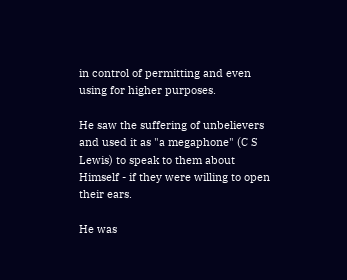in control of permitting and even using for higher purposes.

He saw the suffering of unbelievers and used it as "a megaphone" (C S Lewis) to speak to them about Himself - if they were willing to open their ears.

He was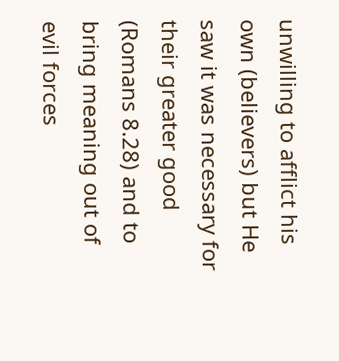unwilling to afflict his own (believers) but He saw it was necessary for their greater good (Romans 8.28) and to bring meaning out of evil forces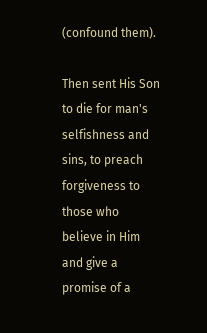(confound them).

Then sent His Son to die for man's selfishness and sins, to preach forgiveness to those who believe in Him and give a promise of a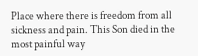Place where there is freedom from all sickness and pain. This Son died in the most painful way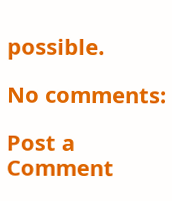possible.

No comments:

Post a Comment